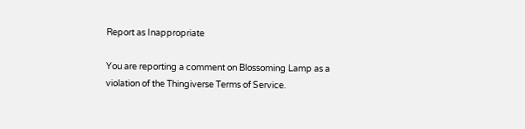Report as Inappropriate

You are reporting a comment on Blossoming Lamp as a violation of the Thingiverse Terms of Service.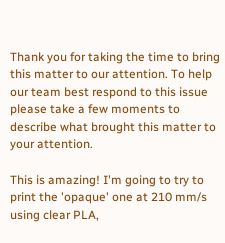Thank you for taking the time to bring this matter to our attention. To help our team best respond to this issue please take a few moments to describe what brought this matter to your attention.

This is amazing! I'm going to try to print the 'opaque' one at 210 mm/s using clear PLA,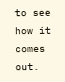to see how it comes out.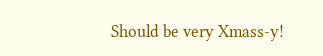Should be very Xmass-y!